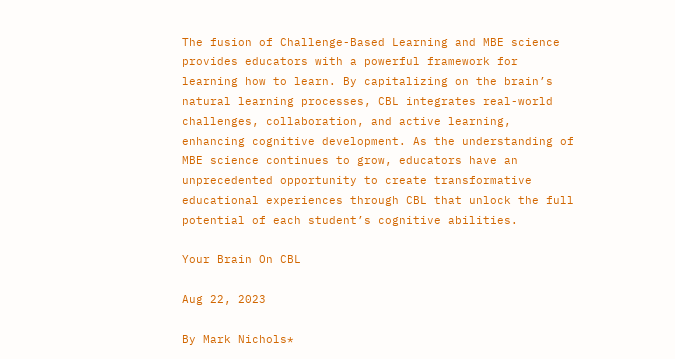The fusion of Challenge-Based Learning and MBE science provides educators with a powerful framework for learning how to learn. By capitalizing on the brain’s natural learning processes, CBL integrates real-world challenges, collaboration, and active learning, enhancing cognitive development. As the understanding of MBE science continues to grow, educators have an unprecedented opportunity to create transformative educational experiences through CBL that unlock the full potential of each student’s cognitive abilities.

Your Brain On CBL

Aug 22, 2023

By Mark Nichols*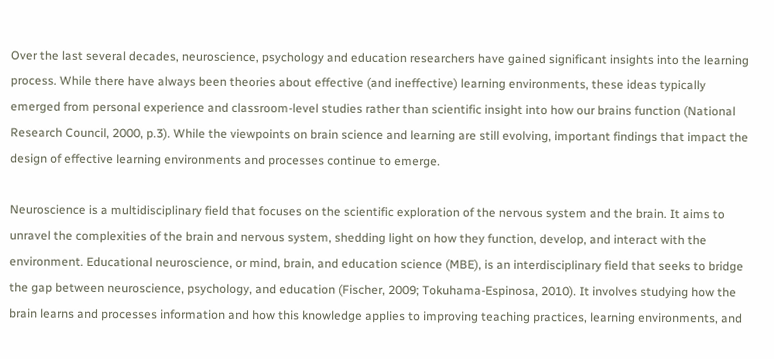Over the last several decades, neuroscience, psychology and education researchers have gained significant insights into the learning process. While there have always been theories about effective (and ineffective) learning environments, these ideas typically emerged from personal experience and classroom-level studies rather than scientific insight into how our brains function (National Research Council, 2000, p.3). While the viewpoints on brain science and learning are still evolving, important findings that impact the design of effective learning environments and processes continue to emerge.

Neuroscience is a multidisciplinary field that focuses on the scientific exploration of the nervous system and the brain. It aims to unravel the complexities of the brain and nervous system, shedding light on how they function, develop, and interact with the environment. Educational neuroscience, or mind, brain, and education science (MBE), is an interdisciplinary field that seeks to bridge the gap between neuroscience, psychology, and education (Fischer, 2009; Tokuhama-Espinosa, 2010). It involves studying how the brain learns and processes information and how this knowledge applies to improving teaching practices, learning environments, and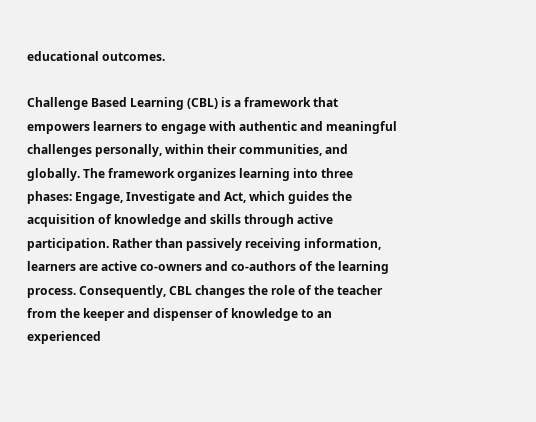educational outcomes.

Challenge Based Learning (CBL) is a framework that empowers learners to engage with authentic and meaningful challenges personally, within their communities, and globally. The framework organizes learning into three phases: Engage, Investigate and Act, which guides the acquisition of knowledge and skills through active participation. Rather than passively receiving information, learners are active co-owners and co-authors of the learning process. Consequently, CBL changes the role of the teacher from the keeper and dispenser of knowledge to an experienced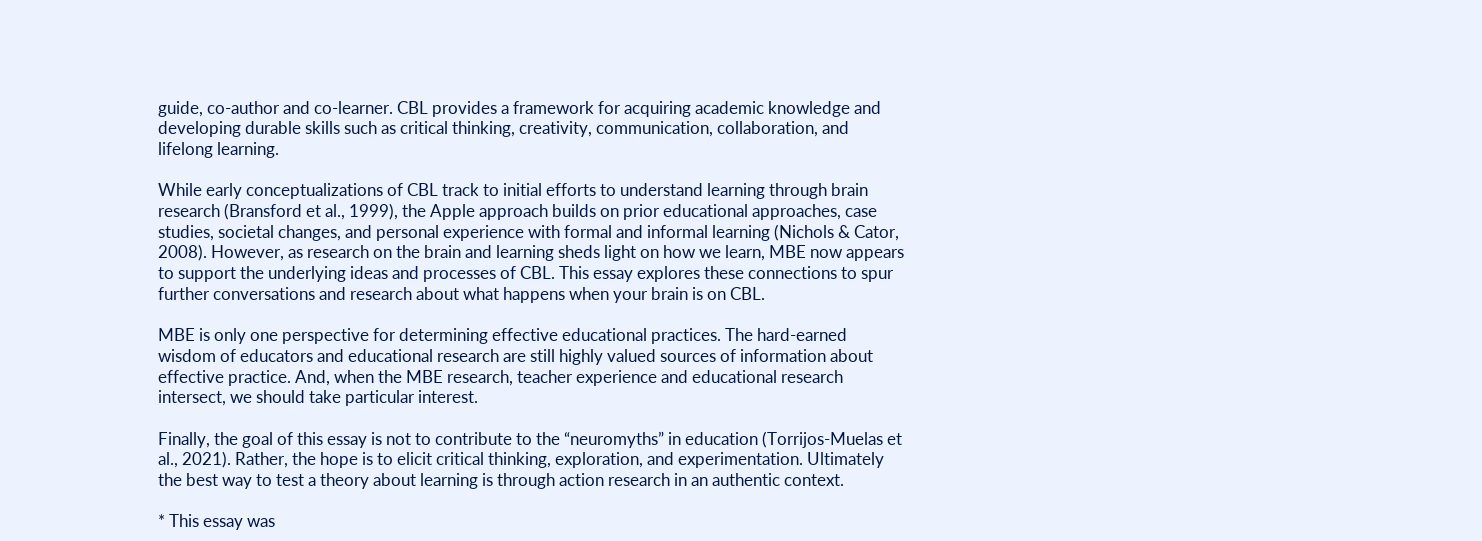guide, co-author and co-learner. CBL provides a framework for acquiring academic knowledge and developing durable skills such as critical thinking, creativity, communication, collaboration, and lifelong learning.

While early conceptualizations of CBL track to initial efforts to understand learning through brain research (Bransford et al., 1999), the Apple approach builds on prior educational approaches, case studies, societal changes, and personal experience with formal and informal learning (Nichols & Cator, 2008). However, as research on the brain and learning sheds light on how we learn, MBE now appears to support the underlying ideas and processes of CBL. This essay explores these connections to spur further conversations and research about what happens when your brain is on CBL.

MBE is only one perspective for determining effective educational practices. The hard-earned wisdom of educators and educational research are still highly valued sources of information about effective practice. And, when the MBE research, teacher experience and educational research intersect, we should take particular interest.

Finally, the goal of this essay is not to contribute to the “neuromyths” in education (Torrijos-Muelas et al., 2021). Rather, the hope is to elicit critical thinking, exploration, and experimentation. Ultimately the best way to test a theory about learning is through action research in an authentic context.

* This essay was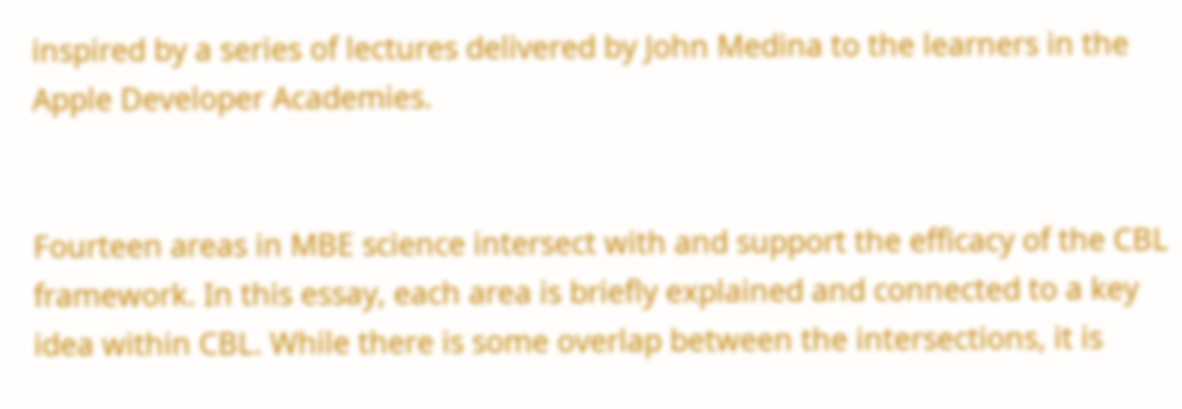inspired by a series of lectures delivered by John Medina to the learners in the Apple Developer Academies.


Fourteen areas in MBE science intersect with and support the efficacy of the CBL framework. In this essay, each area is briefly explained and connected to a key idea within CBL. While there is some overlap between the intersections, it is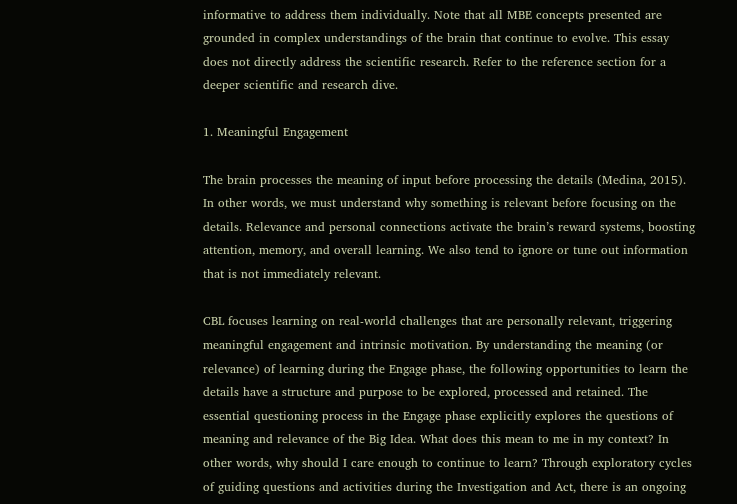informative to address them individually. Note that all MBE concepts presented are grounded in complex understandings of the brain that continue to evolve. This essay does not directly address the scientific research. Refer to the reference section for a deeper scientific and research dive.

1. Meaningful Engagement

The brain processes the meaning of input before processing the details (Medina, 2015). In other words, we must understand why something is relevant before focusing on the details. Relevance and personal connections activate the brain’s reward systems, boosting attention, memory, and overall learning. We also tend to ignore or tune out information that is not immediately relevant.

CBL focuses learning on real-world challenges that are personally relevant, triggering meaningful engagement and intrinsic motivation. By understanding the meaning (or relevance) of learning during the Engage phase, the following opportunities to learn the details have a structure and purpose to be explored, processed and retained. The essential questioning process in the Engage phase explicitly explores the questions of meaning and relevance of the Big Idea. What does this mean to me in my context? In other words, why should I care enough to continue to learn? Through exploratory cycles of guiding questions and activities during the Investigation and Act, there is an ongoing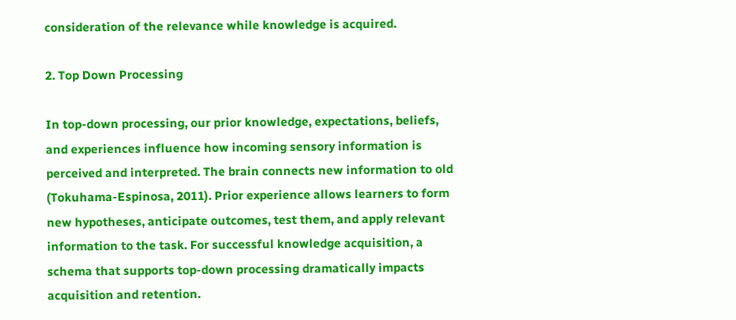consideration of the relevance while knowledge is acquired.

2. Top Down Processing

In top-down processing, our prior knowledge, expectations, beliefs, and experiences influence how incoming sensory information is perceived and interpreted. The brain connects new information to old (Tokuhama-Espinosa, 2011). Prior experience allows learners to form new hypotheses, anticipate outcomes, test them, and apply relevant information to the task. For successful knowledge acquisition, a schema that supports top-down processing dramatically impacts acquisition and retention.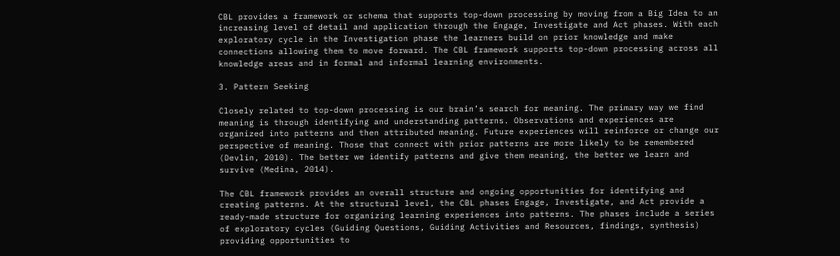CBL provides a framework or schema that supports top-down processing by moving from a Big Idea to an increasing level of detail and application through the Engage, Investigate and Act phases. With each exploratory cycle in the Investigation phase the learners build on prior knowledge and make connections allowing them to move forward. The CBL framework supports top-down processing across all knowledge areas and in formal and informal learning environments.

3. Pattern Seeking

Closely related to top-down processing is our brain’s search for meaning. The primary way we find meaning is through identifying and understanding patterns. Observations and experiences are organized into patterns and then attributed meaning. Future experiences will reinforce or change our perspective of meaning. Those that connect with prior patterns are more likely to be remembered (Devlin, 2010). The better we identify patterns and give them meaning, the better we learn and survive (Medina, 2014).

The CBL framework provides an overall structure and ongoing opportunities for identifying and creating patterns. At the structural level, the CBL phases Engage, Investigate, and Act provide a ready-made structure for organizing learning experiences into patterns. The phases include a series of exploratory cycles (Guiding Questions, Guiding Activities and Resources, findings, synthesis) providing opportunities to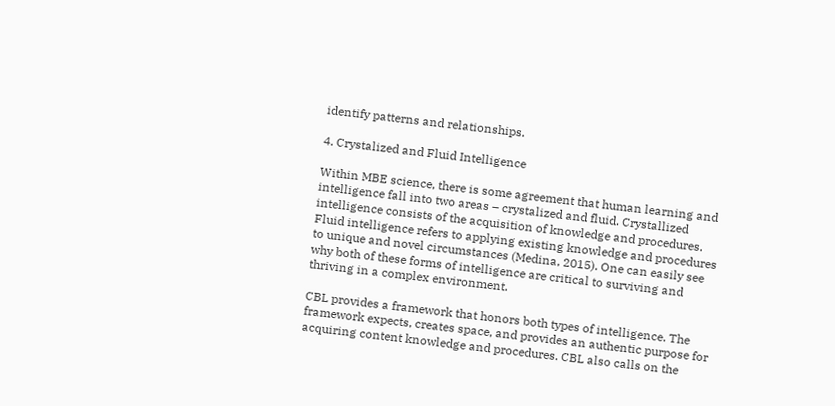identify patterns and relationships.

4. Crystalized and Fluid Intelligence

Within MBE science, there is some agreement that human learning and intelligence fall into two areas – crystalized and fluid. Crystallized intelligence consists of the acquisition of knowledge and procedures. Fluid intelligence refers to applying existing knowledge and procedures to unique and novel circumstances (Medina, 2015). One can easily see why both of these forms of intelligence are critical to surviving and thriving in a complex environment.

CBL provides a framework that honors both types of intelligence. The framework expects, creates space, and provides an authentic purpose for acquiring content knowledge and procedures. CBL also calls on the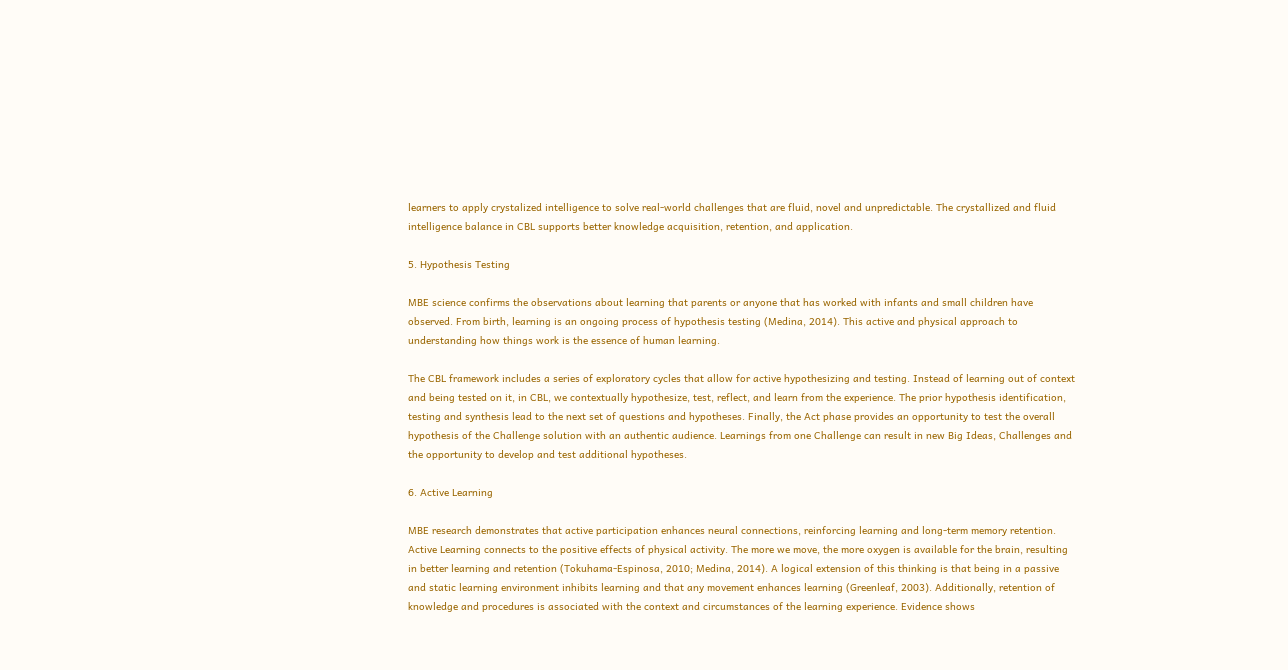learners to apply crystalized intelligence to solve real-world challenges that are fluid, novel and unpredictable. The crystallized and fluid intelligence balance in CBL supports better knowledge acquisition, retention, and application.

5. Hypothesis Testing

MBE science confirms the observations about learning that parents or anyone that has worked with infants and small children have observed. From birth, learning is an ongoing process of hypothesis testing (Medina, 2014). This active and physical approach to understanding how things work is the essence of human learning.

The CBL framework includes a series of exploratory cycles that allow for active hypothesizing and testing. Instead of learning out of context and being tested on it, in CBL, we contextually hypothesize, test, reflect, and learn from the experience. The prior hypothesis identification, testing and synthesis lead to the next set of questions and hypotheses. Finally, the Act phase provides an opportunity to test the overall hypothesis of the Challenge solution with an authentic audience. Learnings from one Challenge can result in new Big Ideas, Challenges and the opportunity to develop and test additional hypotheses.

6. Active Learning

MBE research demonstrates that active participation enhances neural connections, reinforcing learning and long-term memory retention. Active Learning connects to the positive effects of physical activity. The more we move, the more oxygen is available for the brain, resulting in better learning and retention (Tokuhama-Espinosa, 2010; Medina, 2014). A logical extension of this thinking is that being in a passive and static learning environment inhibits learning and that any movement enhances learning (Greenleaf, 2003). Additionally, retention of knowledge and procedures is associated with the context and circumstances of the learning experience. Evidence shows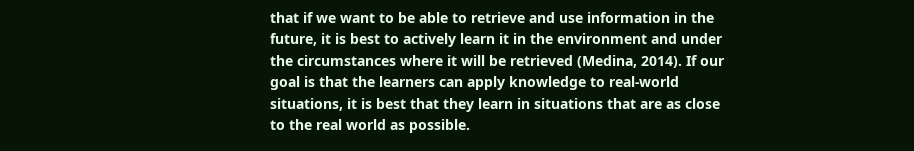that if we want to be able to retrieve and use information in the future, it is best to actively learn it in the environment and under the circumstances where it will be retrieved (Medina, 2014). If our goal is that the learners can apply knowledge to real-world situations, it is best that they learn in situations that are as close to the real world as possible.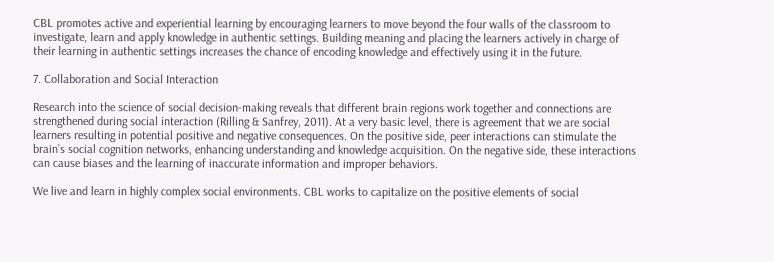CBL promotes active and experiential learning by encouraging learners to move beyond the four walls of the classroom to investigate, learn and apply knowledge in authentic settings. Building meaning and placing the learners actively in charge of their learning in authentic settings increases the chance of encoding knowledge and effectively using it in the future.

7. Collaboration and Social Interaction

Research into the science of social decision-making reveals that different brain regions work together and connections are strengthened during social interaction (Rilling & Sanfrey, 2011). At a very basic level, there is agreement that we are social learners resulting in potential positive and negative consequences. On the positive side, peer interactions can stimulate the brain’s social cognition networks, enhancing understanding and knowledge acquisition. On the negative side, these interactions can cause biases and the learning of inaccurate information and improper behaviors.

We live and learn in highly complex social environments. CBL works to capitalize on the positive elements of social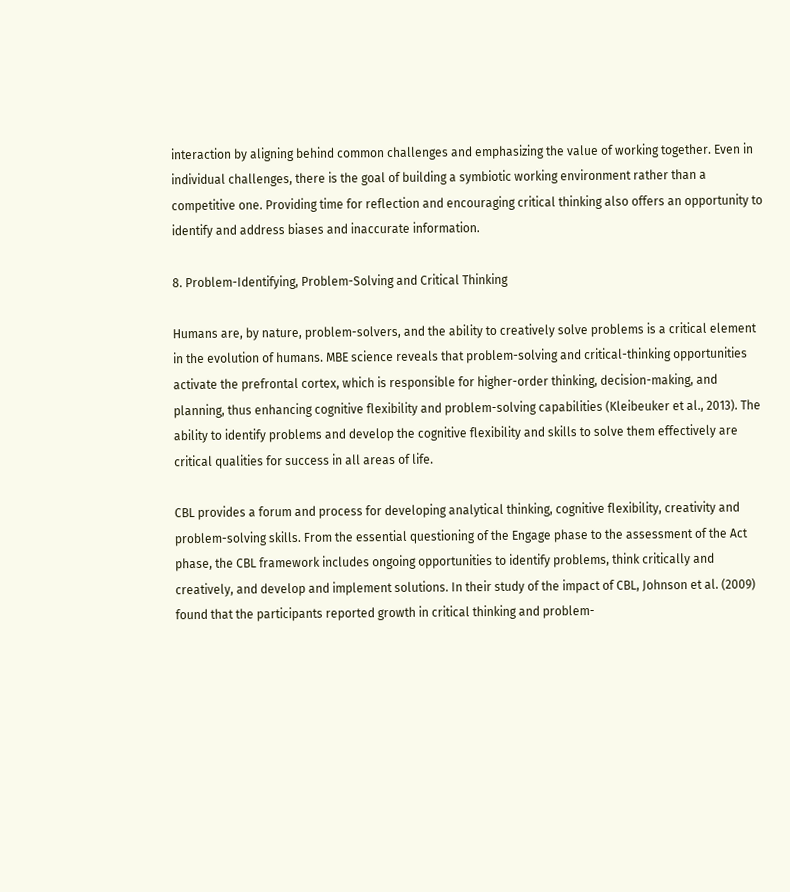interaction by aligning behind common challenges and emphasizing the value of working together. Even in individual challenges, there is the goal of building a symbiotic working environment rather than a competitive one. Providing time for reflection and encouraging critical thinking also offers an opportunity to identify and address biases and inaccurate information.

8. Problem-Identifying, Problem-Solving and Critical Thinking

Humans are, by nature, problem-solvers, and the ability to creatively solve problems is a critical element in the evolution of humans. MBE science reveals that problem-solving and critical-thinking opportunities activate the prefrontal cortex, which is responsible for higher-order thinking, decision-making, and planning, thus enhancing cognitive flexibility and problem-solving capabilities (Kleibeuker et al., 2013). The ability to identify problems and develop the cognitive flexibility and skills to solve them effectively are critical qualities for success in all areas of life.

CBL provides a forum and process for developing analytical thinking, cognitive flexibility, creativity and problem-solving skills. From the essential questioning of the Engage phase to the assessment of the Act phase, the CBL framework includes ongoing opportunities to identify problems, think critically and creatively, and develop and implement solutions. In their study of the impact of CBL, Johnson et al. (2009) found that the participants reported growth in critical thinking and problem-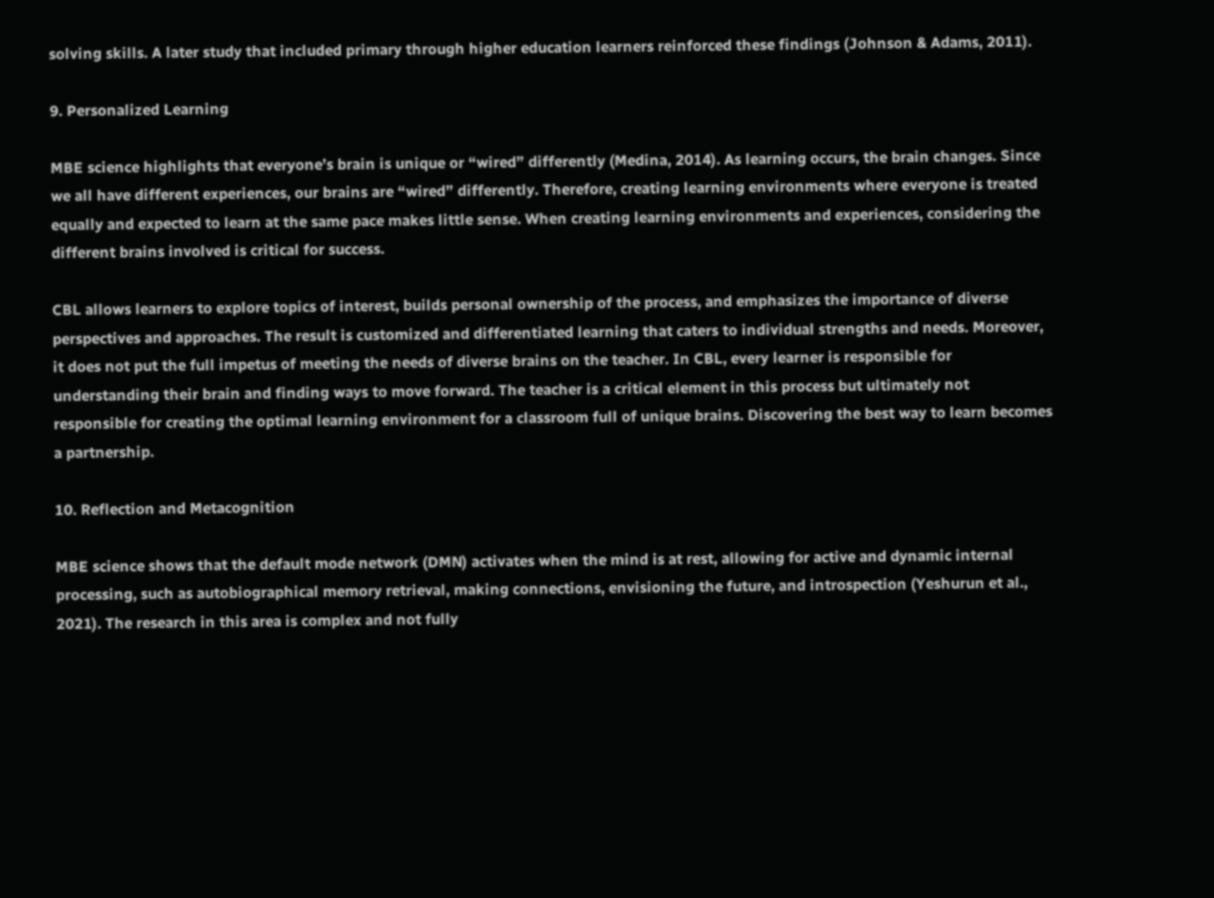solving skills. A later study that included primary through higher education learners reinforced these findings (Johnson & Adams, 2011).

9. Personalized Learning

MBE science highlights that everyone’s brain is unique or “wired” differently (Medina, 2014). As learning occurs, the brain changes. Since we all have different experiences, our brains are “wired” differently. Therefore, creating learning environments where everyone is treated equally and expected to learn at the same pace makes little sense. When creating learning environments and experiences, considering the different brains involved is critical for success.

CBL allows learners to explore topics of interest, builds personal ownership of the process, and emphasizes the importance of diverse perspectives and approaches. The result is customized and differentiated learning that caters to individual strengths and needs. Moreover, it does not put the full impetus of meeting the needs of diverse brains on the teacher. In CBL, every learner is responsible for understanding their brain and finding ways to move forward. The teacher is a critical element in this process but ultimately not responsible for creating the optimal learning environment for a classroom full of unique brains. Discovering the best way to learn becomes a partnership.

10. Reflection and Metacognition

MBE science shows that the default mode network (DMN) activates when the mind is at rest, allowing for active and dynamic internal processing, such as autobiographical memory retrieval, making connections, envisioning the future, and introspection (Yeshurun et al., 2021). The research in this area is complex and not fully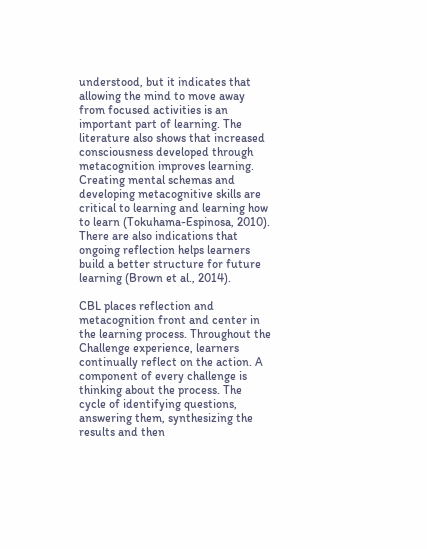understood, but it indicates that allowing the mind to move away from focused activities is an important part of learning. The literature also shows that increased consciousness developed through metacognition improves learning. Creating mental schemas and developing metacognitive skills are critical to learning and learning how to learn (Tokuhama-Espinosa, 2010). There are also indications that ongoing reflection helps learners build a better structure for future learning (Brown et al., 2014).

CBL places reflection and metacognition front and center in the learning process. Throughout the Challenge experience, learners continually reflect on the action. A component of every challenge is thinking about the process. The cycle of identifying questions, answering them, synthesizing the results and then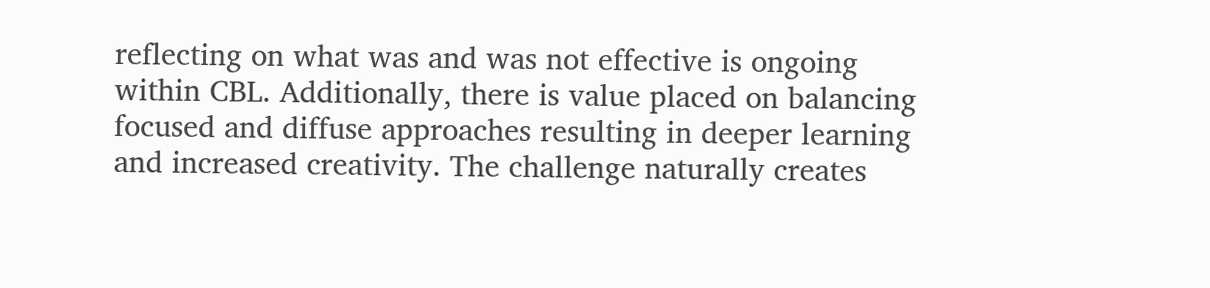reflecting on what was and was not effective is ongoing within CBL. Additionally, there is value placed on balancing focused and diffuse approaches resulting in deeper learning and increased creativity. The challenge naturally creates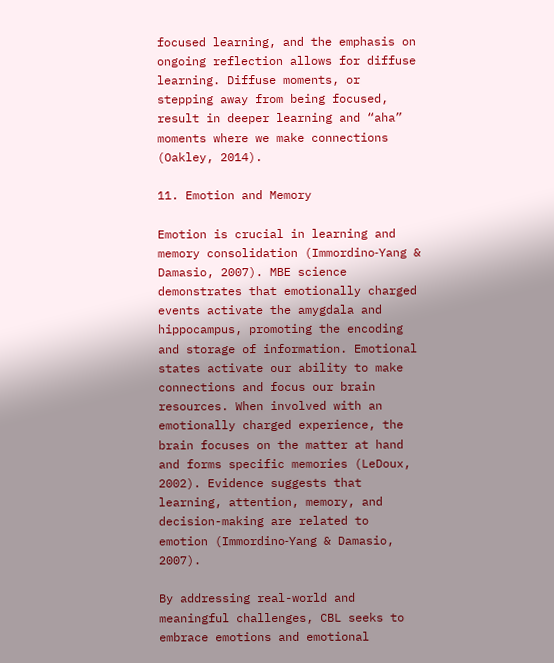focused learning, and the emphasis on ongoing reflection allows for diffuse learning. Diffuse moments, or stepping away from being focused, result in deeper learning and “aha” moments where we make connections (Oakley, 2014).

11. Emotion and Memory

Emotion is crucial in learning and memory consolidation (Immordino‐Yang & Damasio, 2007). MBE science demonstrates that emotionally charged events activate the amygdala and hippocampus, promoting the encoding and storage of information. Emotional states activate our ability to make connections and focus our brain resources. When involved with an emotionally charged experience, the brain focuses on the matter at hand and forms specific memories (LeDoux, 2002). Evidence suggests that learning, attention, memory, and decision-making are related to emotion (Immordino‐Yang & Damasio, 2007).

By addressing real-world and meaningful challenges, CBL seeks to embrace emotions and emotional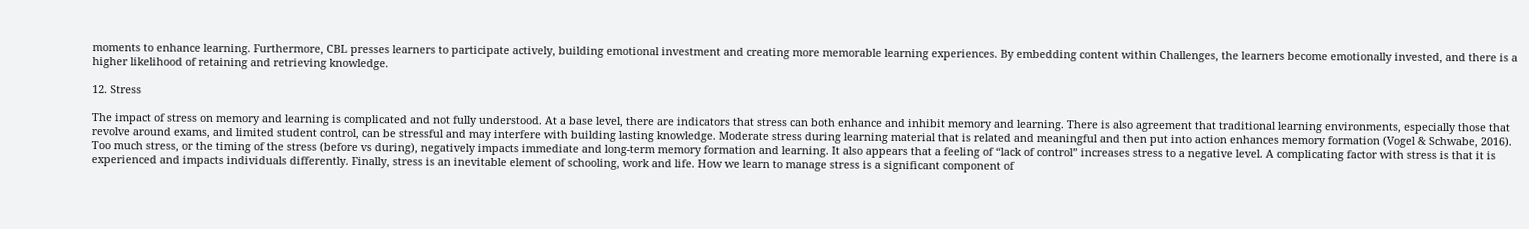moments to enhance learning. Furthermore, CBL presses learners to participate actively, building emotional investment and creating more memorable learning experiences. By embedding content within Challenges, the learners become emotionally invested, and there is a higher likelihood of retaining and retrieving knowledge.

12. Stress

The impact of stress on memory and learning is complicated and not fully understood. At a base level, there are indicators that stress can both enhance and inhibit memory and learning. There is also agreement that traditional learning environments, especially those that revolve around exams, and limited student control, can be stressful and may interfere with building lasting knowledge. Moderate stress during learning material that is related and meaningful and then put into action enhances memory formation (Vogel & Schwabe, 2016). Too much stress, or the timing of the stress (before vs during), negatively impacts immediate and long-term memory formation and learning. It also appears that a feeling of “lack of control” increases stress to a negative level. A complicating factor with stress is that it is experienced and impacts individuals differently. Finally, stress is an inevitable element of schooling, work and life. How we learn to manage stress is a significant component of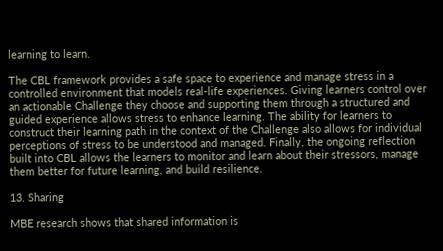learning to learn.

The CBL framework provides a safe space to experience and manage stress in a controlled environment that models real-life experiences. Giving learners control over an actionable Challenge they choose and supporting them through a structured and guided experience allows stress to enhance learning. The ability for learners to construct their learning path in the context of the Challenge also allows for individual perceptions of stress to be understood and managed. Finally, the ongoing reflection built into CBL allows the learners to monitor and learn about their stressors, manage them better for future learning, and build resilience.

13. Sharing

MBE research shows that shared information is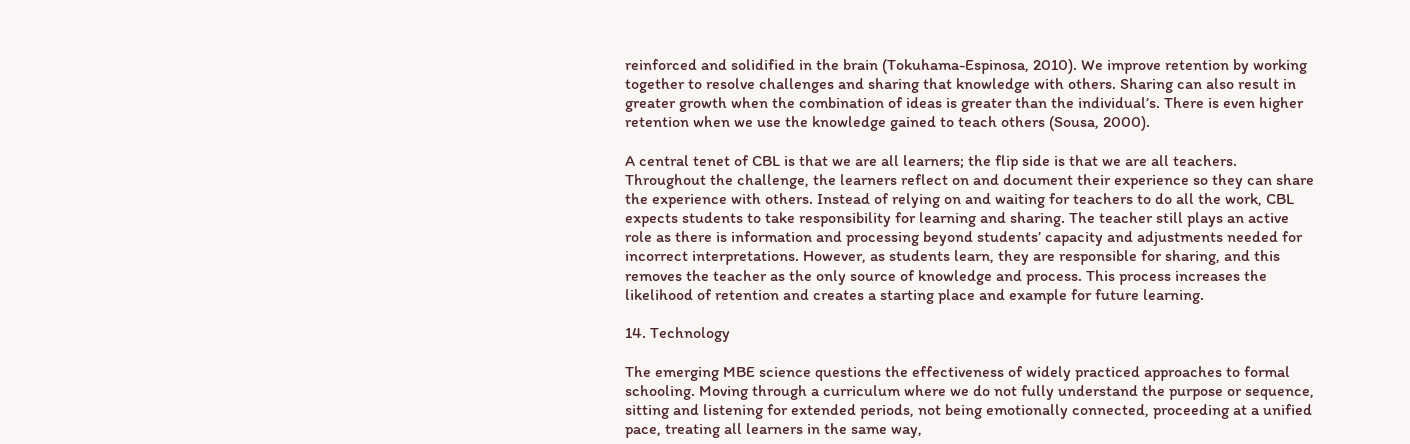reinforced and solidified in the brain (Tokuhama-Espinosa, 2010). We improve retention by working together to resolve challenges and sharing that knowledge with others. Sharing can also result in greater growth when the combination of ideas is greater than the individual’s. There is even higher retention when we use the knowledge gained to teach others (Sousa, 2000).

A central tenet of CBL is that we are all learners; the flip side is that we are all teachers. Throughout the challenge, the learners reflect on and document their experience so they can share the experience with others. Instead of relying on and waiting for teachers to do all the work, CBL expects students to take responsibility for learning and sharing. The teacher still plays an active role as there is information and processing beyond students’ capacity and adjustments needed for incorrect interpretations. However, as students learn, they are responsible for sharing, and this removes the teacher as the only source of knowledge and process. This process increases the likelihood of retention and creates a starting place and example for future learning.

14. Technology

The emerging MBE science questions the effectiveness of widely practiced approaches to formal schooling. Moving through a curriculum where we do not fully understand the purpose or sequence, sitting and listening for extended periods, not being emotionally connected, proceeding at a unified pace, treating all learners in the same way,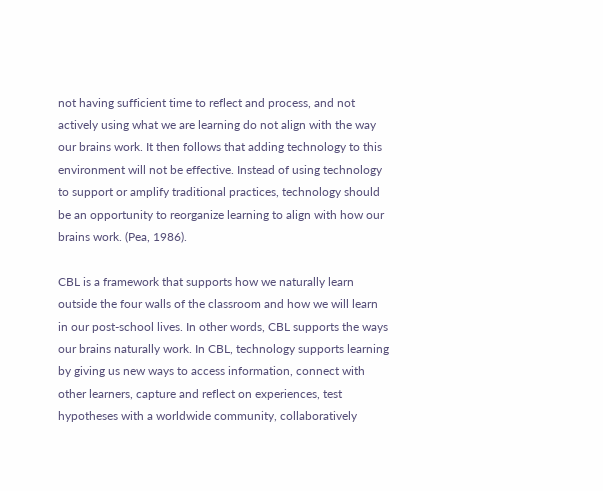not having sufficient time to reflect and process, and not actively using what we are learning do not align with the way our brains work. It then follows that adding technology to this environment will not be effective. Instead of using technology to support or amplify traditional practices, technology should be an opportunity to reorganize learning to align with how our brains work. (Pea, 1986).

CBL is a framework that supports how we naturally learn outside the four walls of the classroom and how we will learn in our post-school lives. In other words, CBL supports the ways our brains naturally work. In CBL, technology supports learning by giving us new ways to access information, connect with other learners, capture and reflect on experiences, test hypotheses with a worldwide community, collaboratively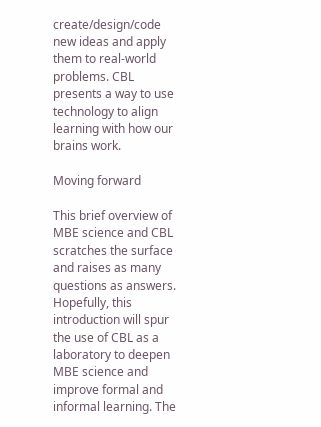create/design/code new ideas and apply them to real-world problems. CBL presents a way to use technology to align learning with how our brains work.

Moving forward

This brief overview of MBE science and CBL scratches the surface and raises as many questions as answers. Hopefully, this introduction will spur the use of CBL as a laboratory to deepen MBE science and improve formal and informal learning. The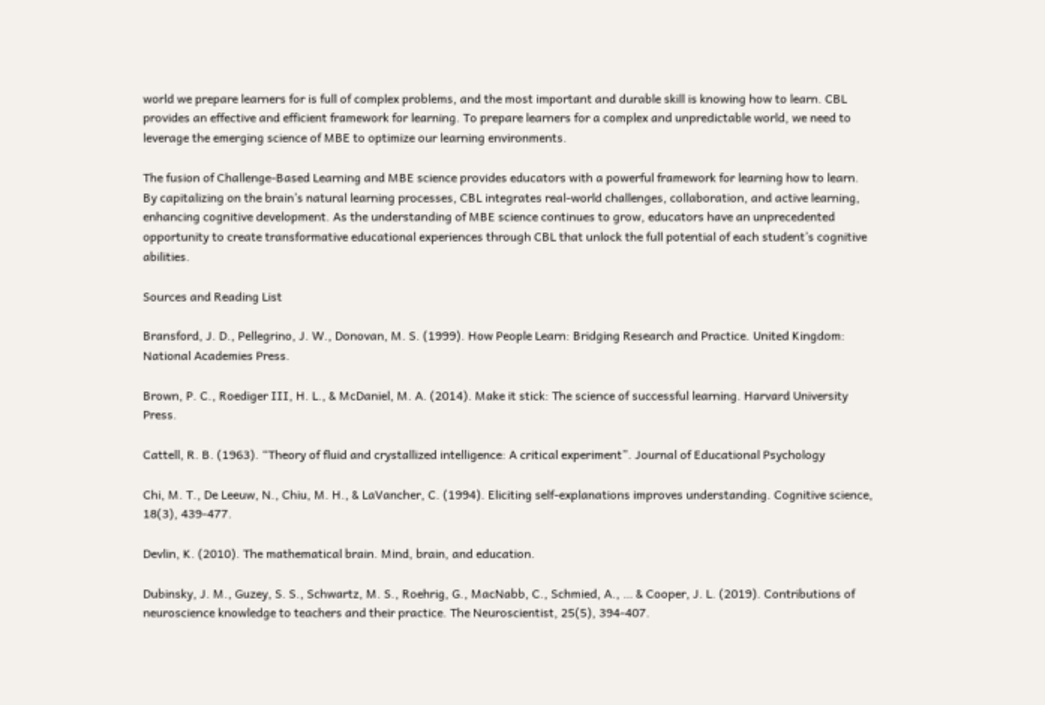world we prepare learners for is full of complex problems, and the most important and durable skill is knowing how to learn. CBL provides an effective and efficient framework for learning. To prepare learners for a complex and unpredictable world, we need to leverage the emerging science of MBE to optimize our learning environments.

The fusion of Challenge-Based Learning and MBE science provides educators with a powerful framework for learning how to learn. By capitalizing on the brain’s natural learning processes, CBL integrates real-world challenges, collaboration, and active learning, enhancing cognitive development. As the understanding of MBE science continues to grow, educators have an unprecedented opportunity to create transformative educational experiences through CBL that unlock the full potential of each student’s cognitive abilities.

Sources and Reading List

Bransford, J. D., Pellegrino, J. W., Donovan, M. S. (1999). How People Learn: Bridging Research and Practice. United Kingdom: National Academies Press.

Brown, P. C., Roediger III, H. L., & McDaniel, M. A. (2014). Make it stick: The science of successful learning. Harvard University Press.

Cattell, R. B. (1963). “Theory of fluid and crystallized intelligence: A critical experiment”. Journal of Educational Psychology

Chi, M. T., De Leeuw, N., Chiu, M. H., & LaVancher, C. (1994). Eliciting self-explanations improves understanding. Cognitive science, 18(3), 439-477.

Devlin, K. (2010). The mathematical brain. Mind, brain, and education.

Dubinsky, J. M., Guzey, S. S., Schwartz, M. S., Roehrig, G., MacNabb, C., Schmied, A., … & Cooper, J. L. (2019). Contributions of neuroscience knowledge to teachers and their practice. The Neuroscientist, 25(5), 394-407.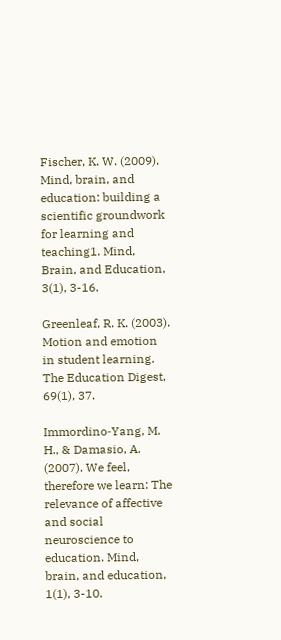Fischer, K. W. (2009). Mind, brain, and education: building a scientific groundwork for learning and teaching1. Mind, Brain, and Education, 3(1), 3-16.

Greenleaf, R. K. (2003). Motion and emotion in student learning. The Education Digest, 69(1), 37.

Immordino‐Yang, M. H., & Damasio, A. (2007). We feel, therefore we learn: The relevance of affective and social neuroscience to education. Mind, brain, and education, 1(1), 3-10.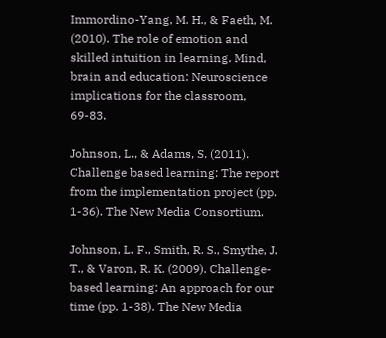Immordino-Yang, M. H., & Faeth, M. (2010). The role of emotion and skilled intuition in learning. Mind, brain and education: Neuroscience implications for the classroom, 69-83.

Johnson, L., & Adams, S. (2011). Challenge based learning: The report from the implementation project (pp. 1-36). The New Media Consortium.

Johnson, L. F., Smith, R. S., Smythe, J. T., & Varon, R. K. (2009). Challenge-based learning: An approach for our time (pp. 1-38). The New Media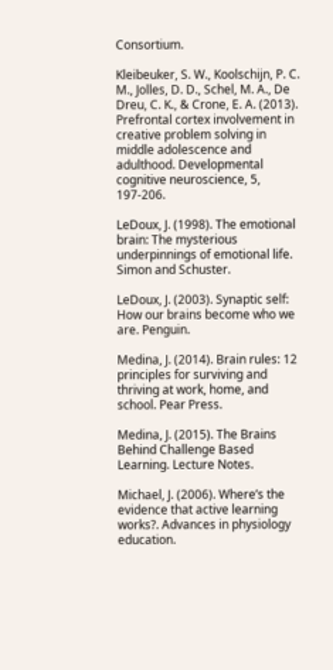Consortium.

Kleibeuker, S. W., Koolschijn, P. C. M., Jolles, D. D., Schel, M. A., De Dreu, C. K., & Crone, E. A. (2013). Prefrontal cortex involvement in creative problem solving in middle adolescence and adulthood. Developmental cognitive neuroscience, 5, 197-206.

LeDoux, J. (1998). The emotional brain: The mysterious underpinnings of emotional life. Simon and Schuster.

LeDoux, J. (2003). Synaptic self: How our brains become who we are. Penguin.

Medina, J. (2014). Brain rules: 12 principles for surviving and thriving at work, home, and school. Pear Press.

Medina, J. (2015). The Brains Behind Challenge Based Learning. Lecture Notes.

Michael, J. (2006). Where’s the evidence that active learning works?. Advances in physiology education.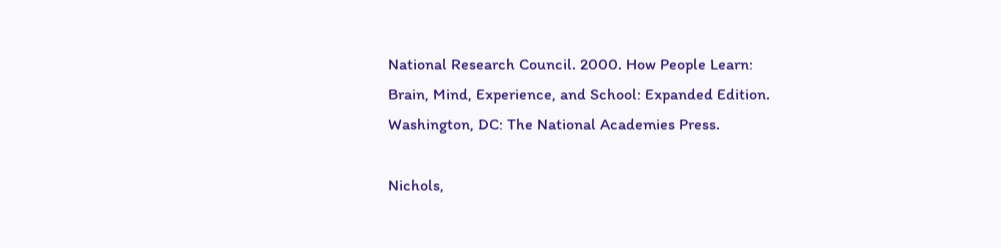National Research Council. 2000. How People Learn: Brain, Mind, Experience, and School: Expanded Edition. Washington, DC: The National Academies Press.

Nichols,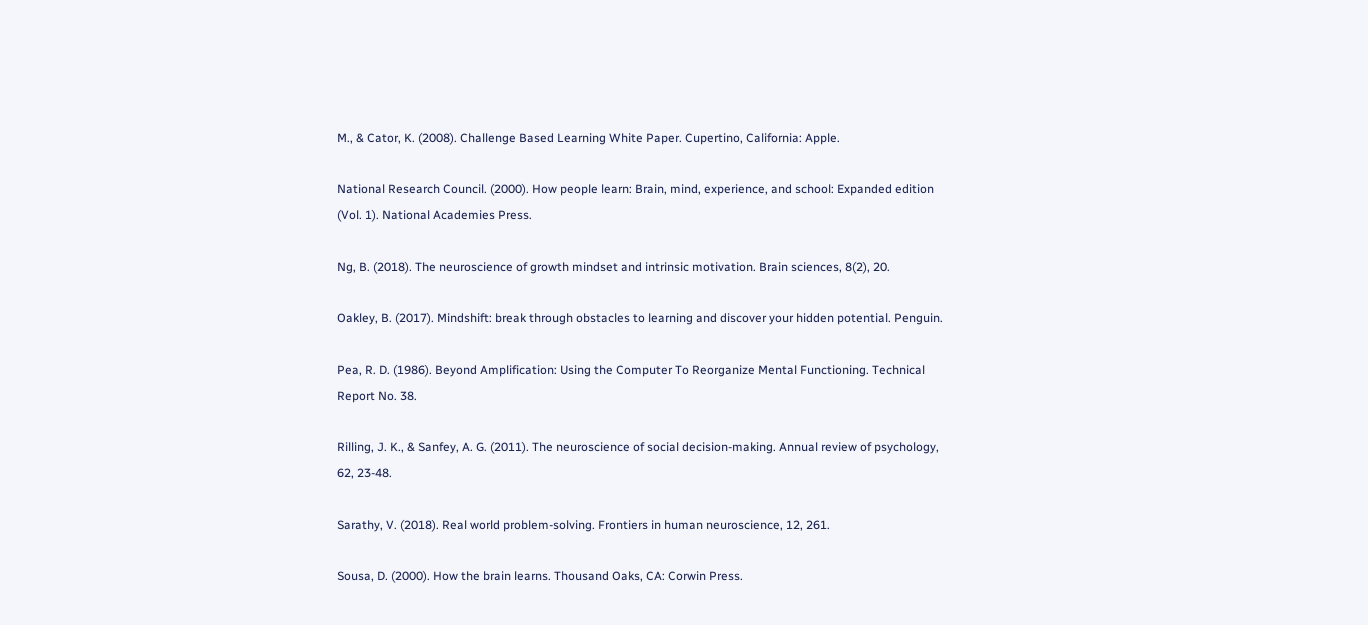M., & Cator, K. (2008). Challenge Based Learning White Paper. Cupertino, California: Apple.

National Research Council. (2000). How people learn: Brain, mind, experience, and school: Expanded edition (Vol. 1). National Academies Press.

Ng, B. (2018). The neuroscience of growth mindset and intrinsic motivation. Brain sciences, 8(2), 20.

Oakley, B. (2017). Mindshift: break through obstacles to learning and discover your hidden potential. Penguin.

Pea, R. D. (1986). Beyond Amplification: Using the Computer To Reorganize Mental Functioning. Technical Report No. 38.

Rilling, J. K., & Sanfey, A. G. (2011). The neuroscience of social decision-making. Annual review of psychology, 62, 23-48.

Sarathy, V. (2018). Real world problem-solving. Frontiers in human neuroscience, 12, 261.

Sousa, D. (2000). How the brain learns. Thousand Oaks, CA: Corwin Press.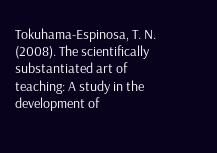Tokuhama-Espinosa, T. N. (2008). The scientifically substantiated art of teaching: A study in the development of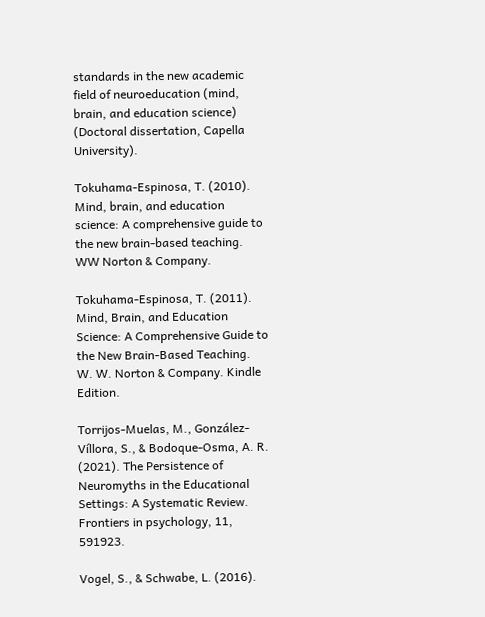standards in the new academic field of neuroeducation (mind, brain, and education science) (Doctoral dissertation, Capella University).

Tokuhama-Espinosa, T. (2010). Mind, brain, and education science: A comprehensive guide to the new brain-based teaching. WW Norton & Company.

Tokuhama-Espinosa, T. (2011). Mind, Brain, and Education Science: A Comprehensive Guide to the New Brain-Based Teaching. W. W. Norton & Company. Kindle Edition.

Torrijos-Muelas, M., González-Víllora, S., & Bodoque-Osma, A. R. (2021). The Persistence of Neuromyths in the Educational Settings: A Systematic Review. Frontiers in psychology, 11, 591923.

Vogel, S., & Schwabe, L. (2016).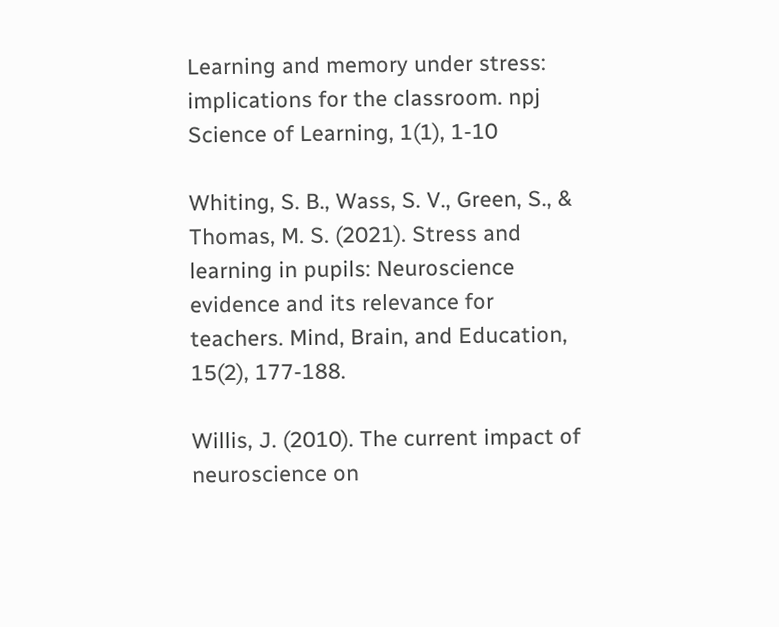Learning and memory under stress: implications for the classroom. npj Science of Learning, 1(1), 1-10

Whiting, S. B., Wass, S. V., Green, S., & Thomas, M. S. (2021). Stress and learning in pupils: Neuroscience evidence and its relevance for teachers. Mind, Brain, and Education, 15(2), 177-188.

Willis, J. (2010). The current impact of neuroscience on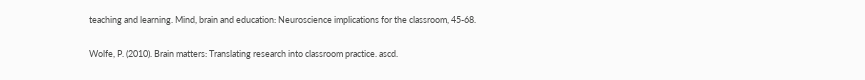teaching and learning. Mind, brain and education: Neuroscience implications for the classroom, 45-68.

Wolfe, P. (2010). Brain matters: Translating research into classroom practice. ascd.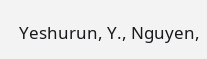Yeshurun, Y., Nguyen,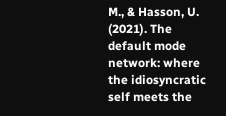M., & Hasson, U. (2021). The default mode network: where the idiosyncratic self meets the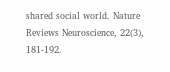shared social world. Nature Reviews Neuroscience, 22(3), 181-192.